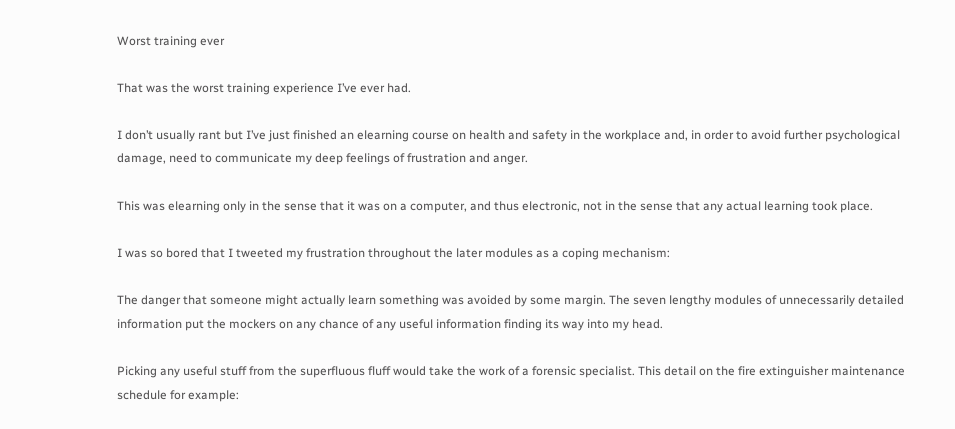Worst training ever

That was the worst training experience I’ve ever had.

I don’t usually rant but I’ve just finished an elearning course on health and safety in the workplace and, in order to avoid further psychological damage, need to communicate my deep feelings of frustration and anger.

This was elearning only in the sense that it was on a computer, and thus electronic, not in the sense that any actual learning took place.

I was so bored that I tweeted my frustration throughout the later modules as a coping mechanism:

The danger that someone might actually learn something was avoided by some margin. The seven lengthy modules of unnecessarily detailed information put the mockers on any chance of any useful information finding its way into my head.

Picking any useful stuff from the superfluous fluff would take the work of a forensic specialist. This detail on the fire extinguisher maintenance schedule for example: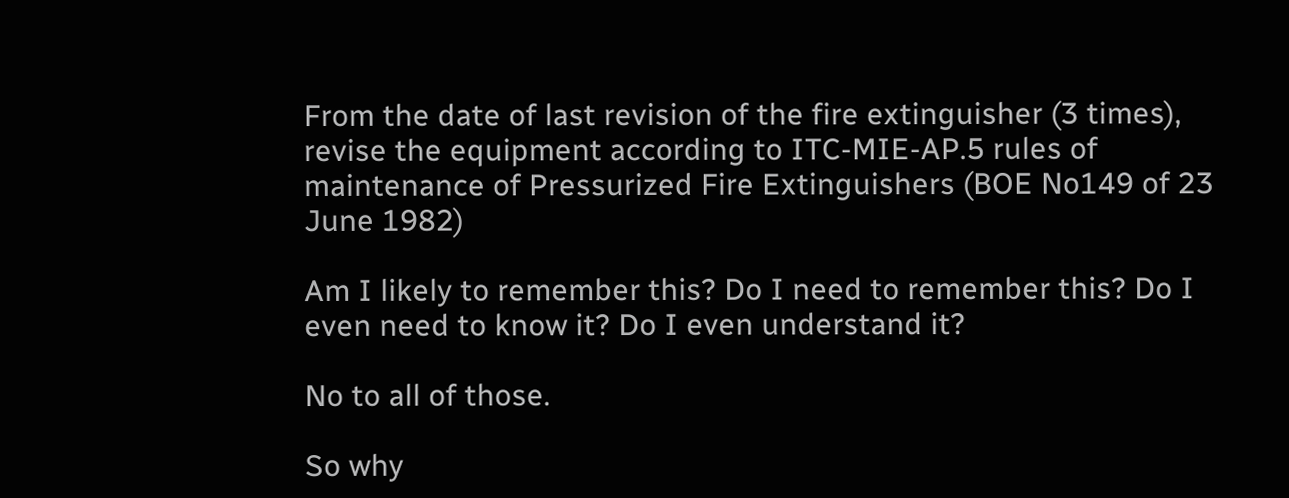From the date of last revision of the fire extinguisher (3 times), revise the equipment according to ITC-MIE-AP.5 rules of maintenance of Pressurized Fire Extinguishers (BOE No149 of 23 June 1982)

Am I likely to remember this? Do I need to remember this? Do I even need to know it? Do I even understand it?

No to all of those.

So why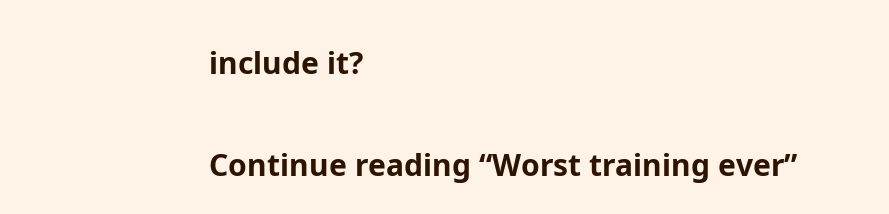include it?

Continue reading “Worst training ever”